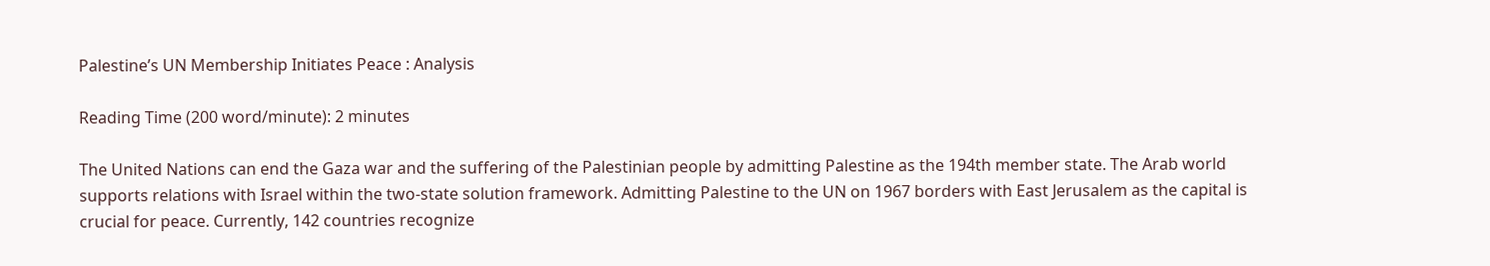Palestine’s UN Membership Initiates Peace : Analysis

Reading Time (200 word/minute): 2 minutes

The United Nations can end the Gaza war and the suffering of the Palestinian people by admitting Palestine as the 194th member state. The Arab world supports relations with Israel within the two-state solution framework. Admitting Palestine to the UN on 1967 borders with East Jerusalem as the capital is crucial for peace. Currently, 142 countries recognize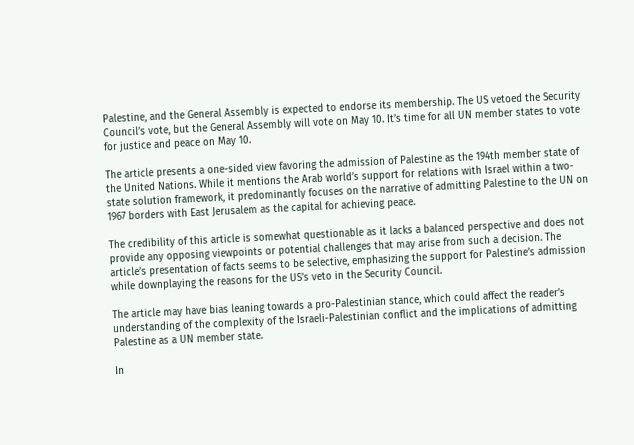Palestine, and the General Assembly is expected to endorse its membership. The US vetoed the Security Council’s vote, but the General Assembly will vote on May 10. It’s time for all UN member states to vote for justice and peace on May 10.

The article presents a one-sided view favoring the admission of Palestine as the 194th member state of the United Nations. While it mentions the Arab world’s support for relations with Israel within a two-state solution framework, it predominantly focuses on the narrative of admitting Palestine to the UN on 1967 borders with East Jerusalem as the capital for achieving peace.

The credibility of this article is somewhat questionable as it lacks a balanced perspective and does not provide any opposing viewpoints or potential challenges that may arise from such a decision. The article’s presentation of facts seems to be selective, emphasizing the support for Palestine’s admission while downplaying the reasons for the US’s veto in the Security Council.

The article may have bias leaning towards a pro-Palestinian stance, which could affect the reader’s understanding of the complexity of the Israeli-Palestinian conflict and the implications of admitting Palestine as a UN member state.

In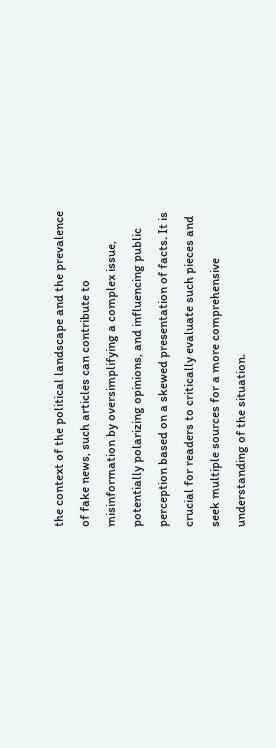the context of the political landscape and the prevalence of fake news, such articles can contribute to misinformation by oversimplifying a complex issue, potentially polarizing opinions, and influencing public perception based on a skewed presentation of facts. It is crucial for readers to critically evaluate such pieces and seek multiple sources for a more comprehensive understanding of the situation.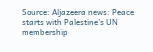Source: Aljazeera news: Peace starts with Palestine’s UN membership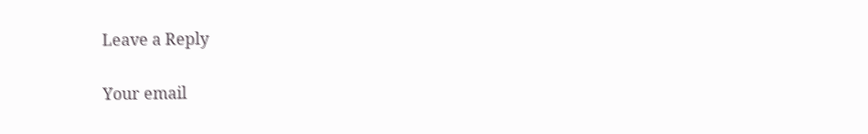Leave a Reply

Your email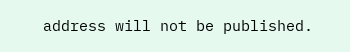address will not be published.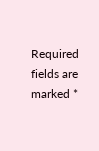Required fields are marked *